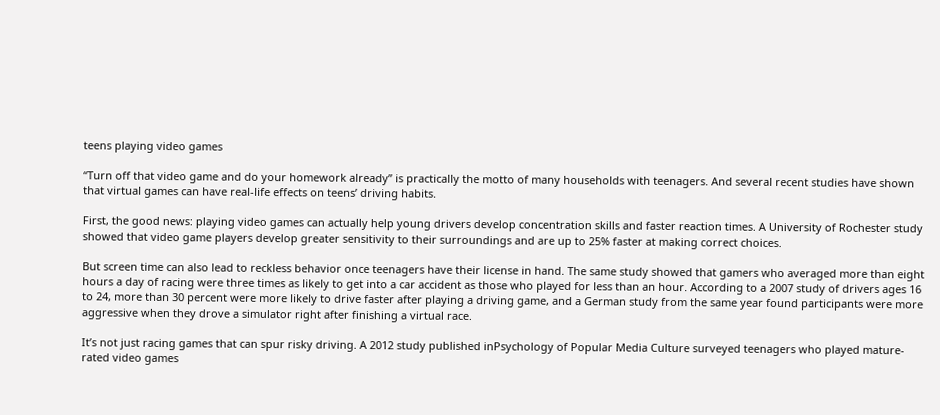teens playing video games

“Turn off that video game and do your homework already” is practically the motto of many households with teenagers. And several recent studies have shown that virtual games can have real-life effects on teens’ driving habits.

First, the good news: playing video games can actually help young drivers develop concentration skills and faster reaction times. A University of Rochester study showed that video game players develop greater sensitivity to their surroundings and are up to 25% faster at making correct choices.

But screen time can also lead to reckless behavior once teenagers have their license in hand. The same study showed that gamers who averaged more than eight hours a day of racing were three times as likely to get into a car accident as those who played for less than an hour. According to a 2007 study of drivers ages 16 to 24, more than 30 percent were more likely to drive faster after playing a driving game, and a German study from the same year found participants were more aggressive when they drove a simulator right after finishing a virtual race.

It’s not just racing games that can spur risky driving. A 2012 study published inPsychology of Popular Media Culture surveyed teenagers who played mature-rated video games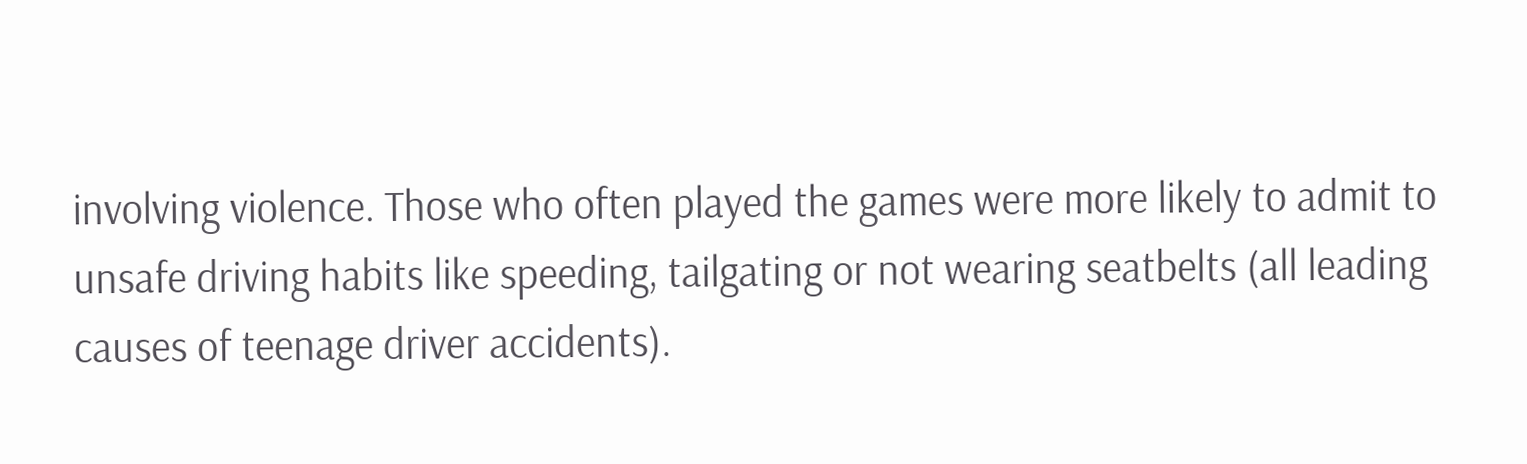involving violence. Those who often played the games were more likely to admit to unsafe driving habits like speeding, tailgating or not wearing seatbelts (all leading causes of teenage driver accidents).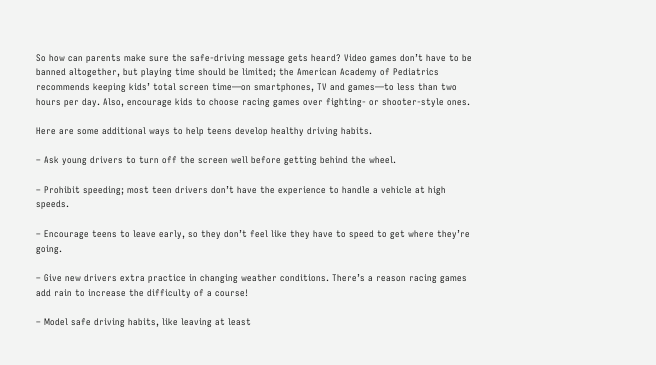So how can parents make sure the safe-driving message gets heard? Video games don’t have to be banned altogether, but playing time should be limited; the American Academy of Pediatrics recommends keeping kids’ total screen time—on smartphones, TV and games—to less than two hours per day. Also, encourage kids to choose racing games over fighting- or shooter-style ones.

Here are some additional ways to help teens develop healthy driving habits.

– Ask young drivers to turn off the screen well before getting behind the wheel.

– Prohibit speeding; most teen drivers don’t have the experience to handle a vehicle at high speeds.

– Encourage teens to leave early, so they don’t feel like they have to speed to get where they’re going.

– Give new drivers extra practice in changing weather conditions. There’s a reason racing games add rain to increase the difficulty of a course!

– Model safe driving habits, like leaving at least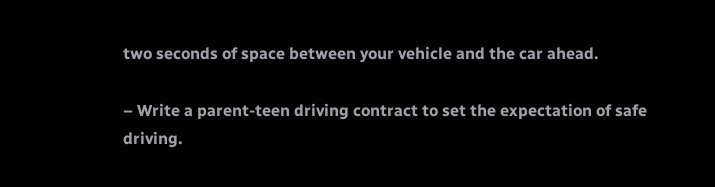two seconds of space between your vehicle and the car ahead.

– Write a parent-teen driving contract to set the expectation of safe driving.